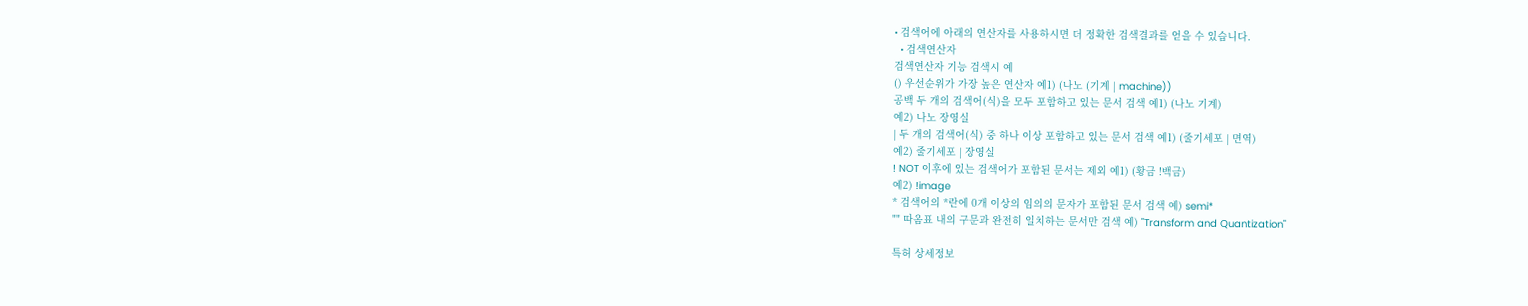• 검색어에 아래의 연산자를 사용하시면 더 정확한 검색결과를 얻을 수 있습니다.
  • 검색연산자
검색연산자 기능 검색시 예
() 우선순위가 가장 높은 연산자 예1) (나노 (기계 | machine))
공백 두 개의 검색어(식)을 모두 포함하고 있는 문서 검색 예1) (나노 기계)
예2) 나노 장영실
| 두 개의 검색어(식) 중 하나 이상 포함하고 있는 문서 검색 예1) (줄기세포 | 면역)
예2) 줄기세포 | 장영실
! NOT 이후에 있는 검색어가 포함된 문서는 제외 예1) (황금 !백금)
예2) !image
* 검색어의 *란에 0개 이상의 임의의 문자가 포함된 문서 검색 예) semi*
"" 따옴표 내의 구문과 완전히 일치하는 문서만 검색 예) "Transform and Quantization"

특허 상세정보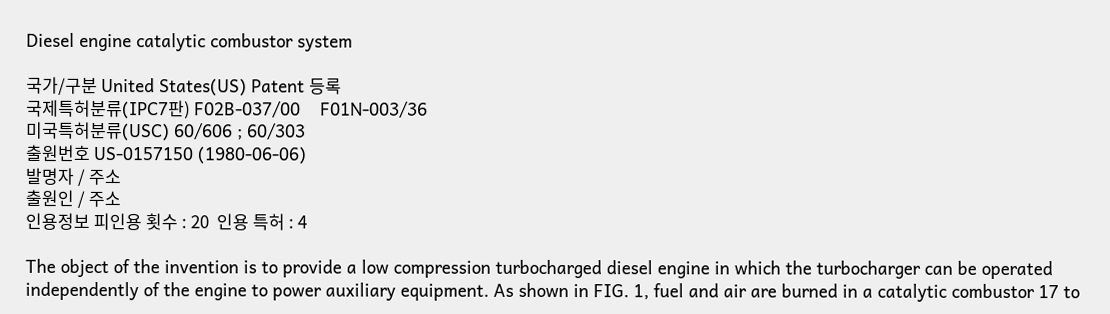Diesel engine catalytic combustor system

국가/구분 United States(US) Patent 등록
국제특허분류(IPC7판) F02B-037/00    F01N-003/36
미국특허분류(USC) 60/606 ; 60/303
출원번호 US-0157150 (1980-06-06)
발명자 / 주소
출원인 / 주소
인용정보 피인용 횟수 : 20  인용 특허 : 4

The object of the invention is to provide a low compression turbocharged diesel engine in which the turbocharger can be operated independently of the engine to power auxiliary equipment. As shown in FIG. 1, fuel and air are burned in a catalytic combustor 17 to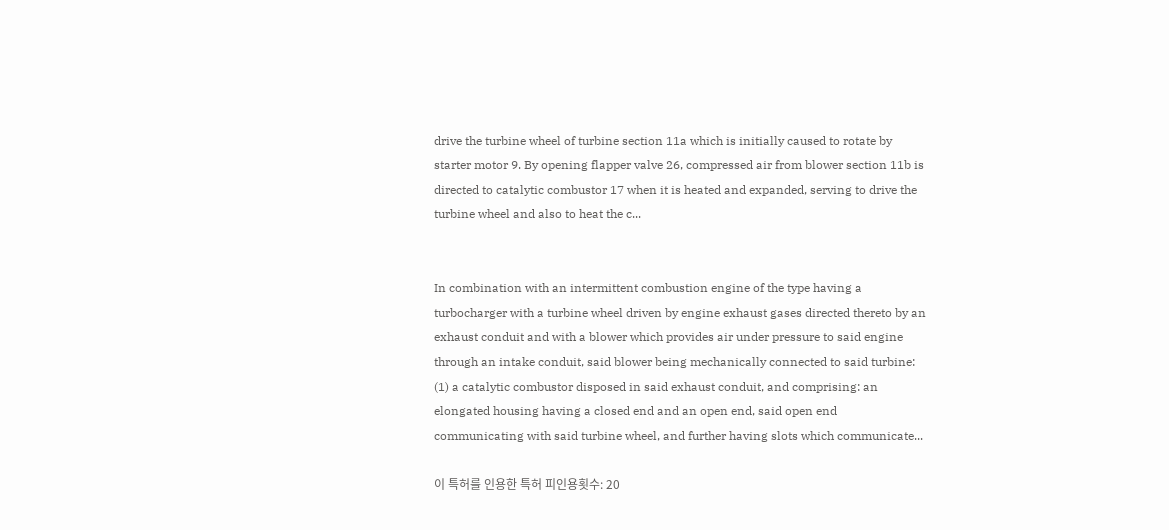drive the turbine wheel of turbine section 11a which is initially caused to rotate by starter motor 9. By opening flapper valve 26, compressed air from blower section 11b is directed to catalytic combustor 17 when it is heated and expanded, serving to drive the turbine wheel and also to heat the c...


In combination with an intermittent combustion engine of the type having a turbocharger with a turbine wheel driven by engine exhaust gases directed thereto by an exhaust conduit and with a blower which provides air under pressure to said engine through an intake conduit, said blower being mechanically connected to said turbine: (1) a catalytic combustor disposed in said exhaust conduit, and comprising: an elongated housing having a closed end and an open end, said open end communicating with said turbine wheel, and further having slots which communicate...

이 특허를 인용한 특허 피인용횟수: 20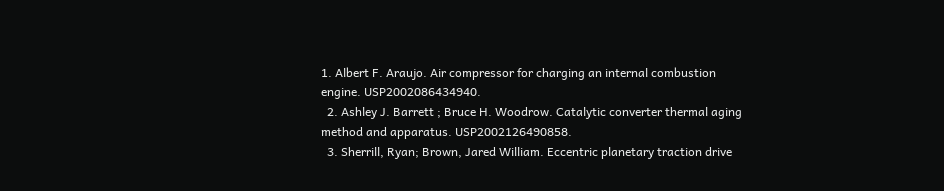1. Albert F. Araujo. Air compressor for charging an internal combustion engine. USP2002086434940.
  2. Ashley J. Barrett ; Bruce H. Woodrow. Catalytic converter thermal aging method and apparatus. USP2002126490858.
  3. Sherrill, Ryan; Brown, Jared William. Eccentric planetary traction drive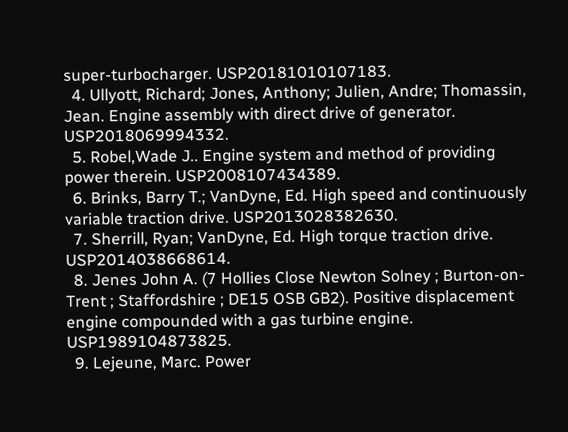super-turbocharger. USP20181010107183.
  4. Ullyott, Richard; Jones, Anthony; Julien, Andre; Thomassin, Jean. Engine assembly with direct drive of generator. USP2018069994332.
  5. Robel,Wade J.. Engine system and method of providing power therein. USP2008107434389.
  6. Brinks, Barry T.; VanDyne, Ed. High speed and continuously variable traction drive. USP2013028382630.
  7. Sherrill, Ryan; VanDyne, Ed. High torque traction drive. USP2014038668614.
  8. Jenes John A. (7 Hollies Close Newton Solney ; Burton-on-Trent ; Staffordshire ; DE15 OSB GB2). Positive displacement engine compounded with a gas turbine engine. USP1989104873825.
  9. Lejeune, Marc. Power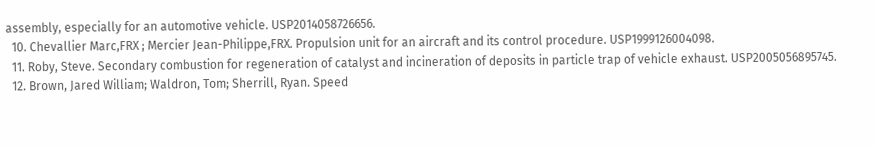assembly, especially for an automotive vehicle. USP2014058726656.
  10. Chevallier Marc,FRX ; Mercier Jean-Philippe,FRX. Propulsion unit for an aircraft and its control procedure. USP1999126004098.
  11. Roby, Steve. Secondary combustion for regeneration of catalyst and incineration of deposits in particle trap of vehicle exhaust. USP2005056895745.
  12. Brown, Jared William; Waldron, Tom; Sherrill, Ryan. Speed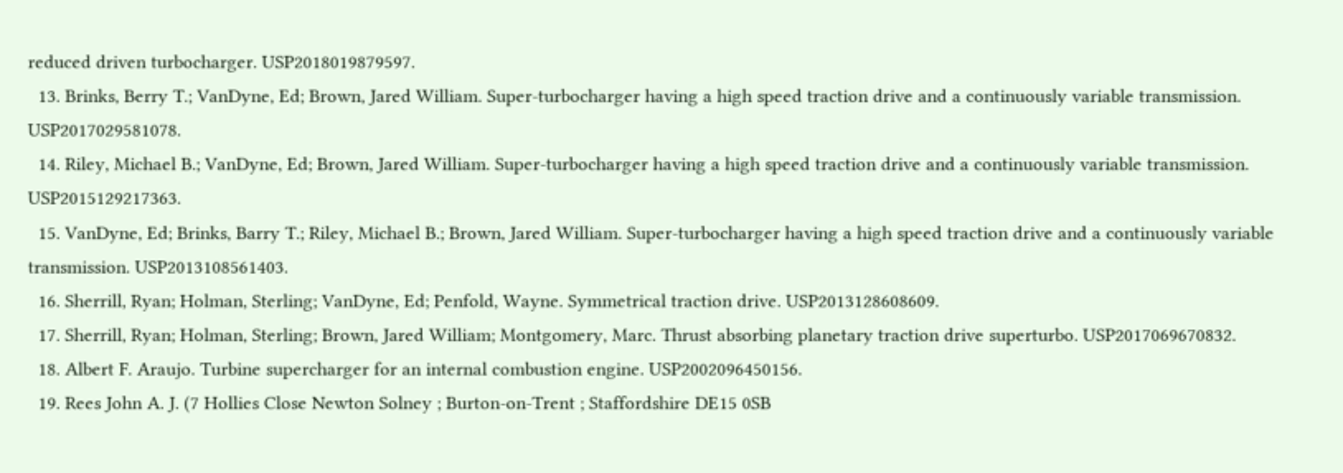reduced driven turbocharger. USP2018019879597.
  13. Brinks, Berry T.; VanDyne, Ed; Brown, Jared William. Super-turbocharger having a high speed traction drive and a continuously variable transmission. USP2017029581078.
  14. Riley, Michael B.; VanDyne, Ed; Brown, Jared William. Super-turbocharger having a high speed traction drive and a continuously variable transmission. USP2015129217363.
  15. VanDyne, Ed; Brinks, Barry T.; Riley, Michael B.; Brown, Jared William. Super-turbocharger having a high speed traction drive and a continuously variable transmission. USP2013108561403.
  16. Sherrill, Ryan; Holman, Sterling; VanDyne, Ed; Penfold, Wayne. Symmetrical traction drive. USP2013128608609.
  17. Sherrill, Ryan; Holman, Sterling; Brown, Jared William; Montgomery, Marc. Thrust absorbing planetary traction drive superturbo. USP2017069670832.
  18. Albert F. Araujo. Turbine supercharger for an internal combustion engine. USP2002096450156.
  19. Rees John A. J. (7 Hollies Close Newton Solney ; Burton-on-Trent ; Staffordshire DE15 0SB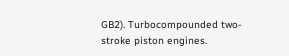GB2). Turbocompounded two-stroke piston engines.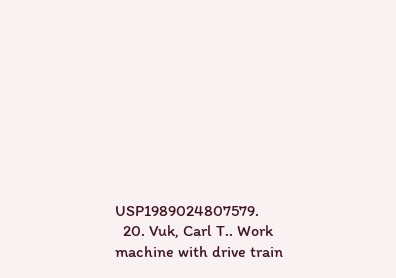USP1989024807579.
  20. Vuk, Carl T.. Work machine with drive train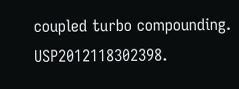coupled turbo compounding. USP2012118302398.